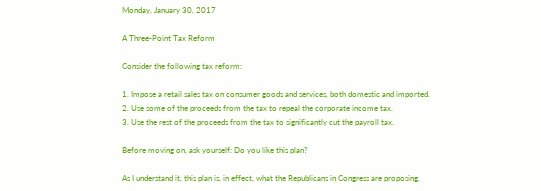Monday, January 30, 2017

A Three-Point Tax Reform

Consider the following tax reform:

1. Impose a retail sales tax on consumer goods and services, both domestic and imported.
2. Use some of the proceeds from the tax to repeal the corporate income tax.
3. Use the rest of the proceeds from the tax to significantly cut the payroll tax.

Before moving on, ask yourself: Do you like this plan?

As I understand it, this plan is, in effect, what the Republicans in Congress are proposing.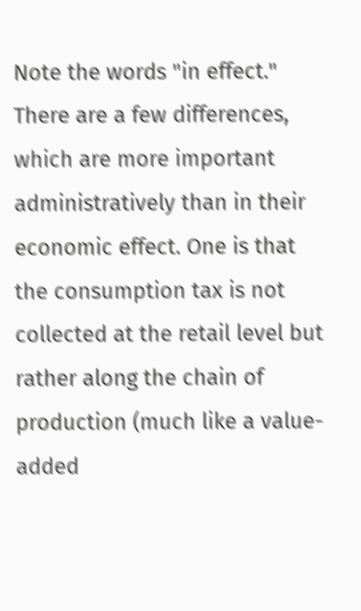Note the words "in effect."  There are a few differences, which are more important administratively than in their economic effect. One is that the consumption tax is not collected at the retail level but rather along the chain of production (much like a value-added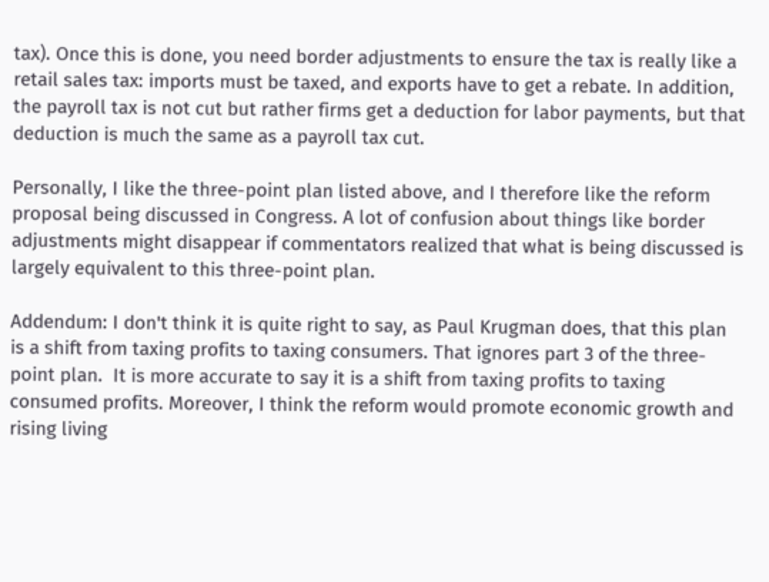tax). Once this is done, you need border adjustments to ensure the tax is really like a retail sales tax: imports must be taxed, and exports have to get a rebate. In addition, the payroll tax is not cut but rather firms get a deduction for labor payments, but that deduction is much the same as a payroll tax cut.

Personally, I like the three-point plan listed above, and I therefore like the reform proposal being discussed in Congress. A lot of confusion about things like border adjustments might disappear if commentators realized that what is being discussed is largely equivalent to this three-point plan.

Addendum: I don't think it is quite right to say, as Paul Krugman does, that this plan is a shift from taxing profits to taxing consumers. That ignores part 3 of the three-point plan.  It is more accurate to say it is a shift from taxing profits to taxing consumed profits. Moreover, I think the reform would promote economic growth and rising living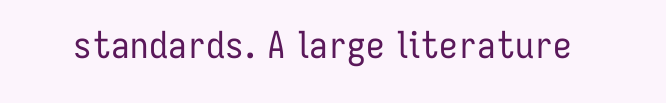standards. A large literature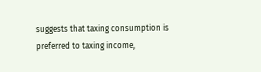suggests that taxing consumption is preferred to taxing income,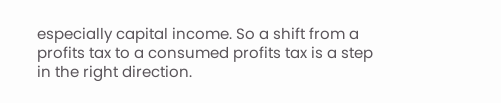especially capital income. So a shift from a profits tax to a consumed profits tax is a step in the right direction.